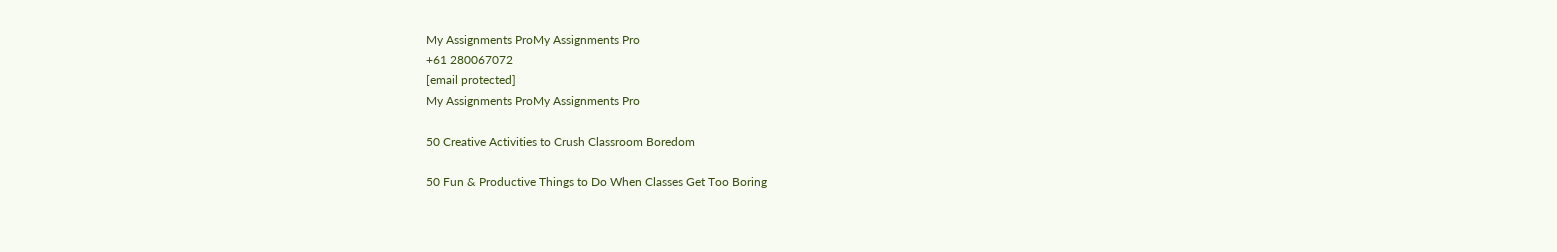My Assignments ProMy Assignments Pro
+61 280067072
[email protected]
My Assignments ProMy Assignments Pro

50 Creative Activities to Crush Classroom Boredom

50 Fun & Productive Things to Do When Classes Get Too Boring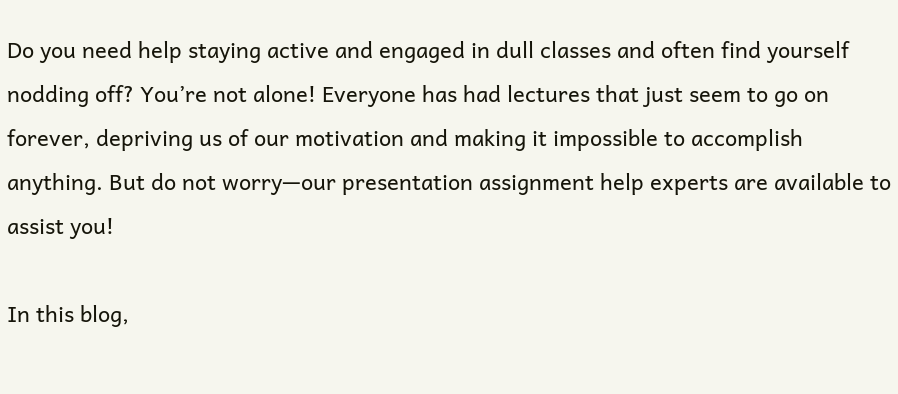Do you need help staying active and engaged in dull classes and often find yourself nodding off? You’re not alone! Everyone has had lectures that just seem to go on forever, depriving us of our motivation and making it impossible to accomplish anything. But do not worry—our presentation assignment help experts are available to assist you!

In this blog,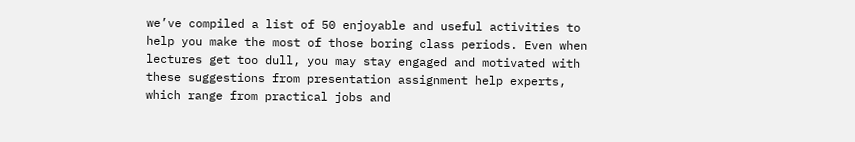we’ve compiled a list of 50 enjoyable and useful activities to help you make the most of those boring class periods. Even when lectures get too dull, you may stay engaged and motivated with these suggestions from presentation assignment help experts, which range from practical jobs and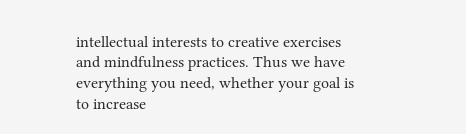intellectual interests to creative exercises and mindfulness practices. Thus we have everything you need, whether your goal is to increase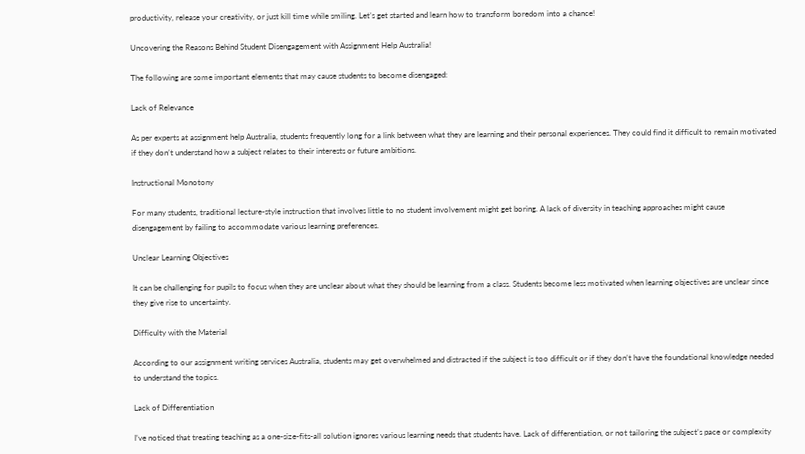productivity, release your creativity, or just kill time while smiling. Let’s get started and learn how to transform boredom into a chance!

Uncovering the Reasons Behind Student Disengagement with Assignment Help Australia!

The following are some important elements that may cause students to become disengaged:

Lack of Relevance

As per experts at assignment help Australia, students frequently long for a link between what they are learning and their personal experiences. They could find it difficult to remain motivated if they don’t understand how a subject relates to their interests or future ambitions.

Instructional Monotony

For many students, traditional lecture-style instruction that involves little to no student involvement might get boring. A lack of diversity in teaching approaches might cause disengagement by failing to accommodate various learning preferences.

Unclear Learning Objectives

It can be challenging for pupils to focus when they are unclear about what they should be learning from a class. Students become less motivated when learning objectives are unclear since they give rise to uncertainty.

Difficulty with the Material

According to our assignment writing services Australia, students may get overwhelmed and distracted if the subject is too difficult or if they don’t have the foundational knowledge needed to understand the topics.

Lack of Differentiation

I’ve noticed that treating teaching as a one-size-fits-all solution ignores various learning needs that students have. Lack of differentiation, or not tailoring the subject’s pace or complexity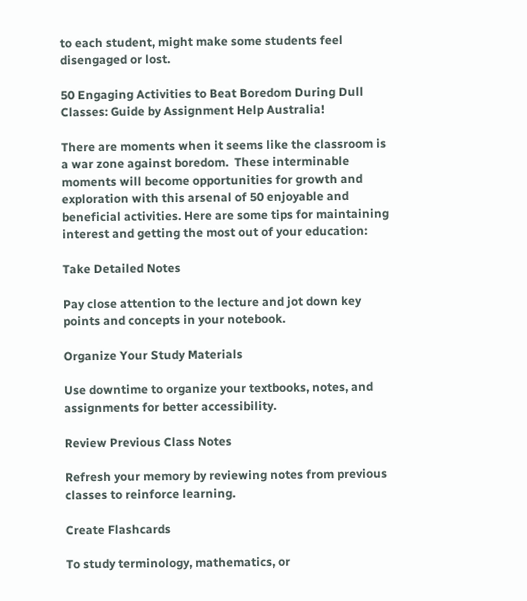to each student, might make some students feel disengaged or lost.

50 Engaging Activities to Beat Boredom During Dull Classes: Guide by Assignment Help Australia!

There are moments when it seems like the classroom is a war zone against boredom.  These interminable moments will become opportunities for growth and exploration with this arsenal of 50 enjoyable and beneficial activities. Here are some tips for maintaining interest and getting the most out of your education:

Take Detailed Notes

Pay close attention to the lecture and jot down key points and concepts in your notebook.

Organize Your Study Materials

Use downtime to organize your textbooks, notes, and assignments for better accessibility.

Review Previous Class Notes

Refresh your memory by reviewing notes from previous classes to reinforce learning.

Create Flashcards

To study terminology, mathematics, or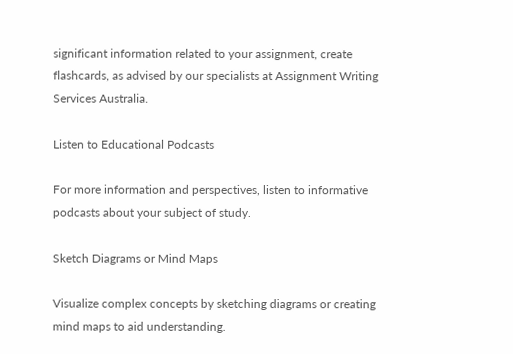significant information related to your assignment, create flashcards, as advised by our specialists at Assignment Writing Services Australia.

Listen to Educational Podcasts

For more information and perspectives, listen to informative podcasts about your subject of study.

Sketch Diagrams or Mind Maps

Visualize complex concepts by sketching diagrams or creating mind maps to aid understanding.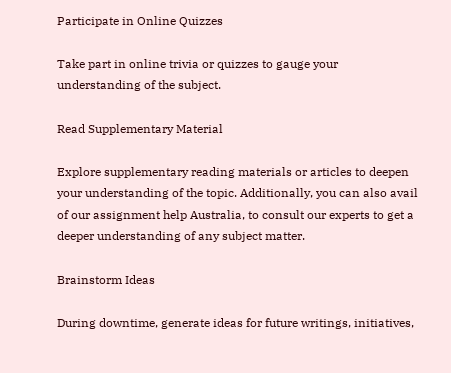Participate in Online Quizzes

Take part in online trivia or quizzes to gauge your understanding of the subject.

Read Supplementary Material

Explore supplementary reading materials or articles to deepen your understanding of the topic. Additionally, you can also avail of our assignment help Australia, to consult our experts to get a deeper understanding of any subject matter.

Brainstorm Ideas

During downtime, generate ideas for future writings, initiatives,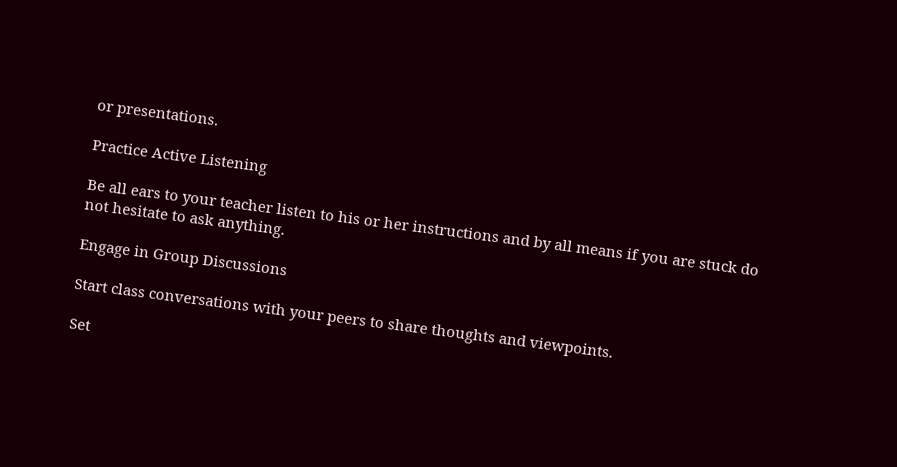or presentations.

Practice Active Listening

Be all ears to your teacher listen to his or her instructions and by all means if you are stuck do not hesitate to ask anything.

Engage in Group Discussions

Start class conversations with your peers to share thoughts and viewpoints.

Set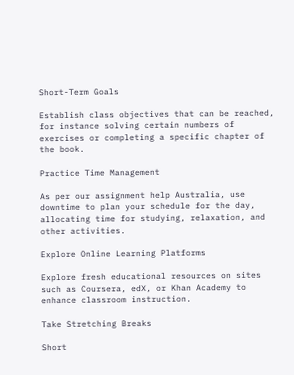Short-Term Goals

Establish class objectives that can be reached, for instance solving certain numbers of exercises or completing a specific chapter of the book.

Practice Time Management

As per our assignment help Australia, use downtime to plan your schedule for the day, allocating time for studying, relaxation, and other activities.

Explore Online Learning Platforms

Explore fresh educational resources on sites such as Coursera, edX, or Khan Academy to enhance classroom instruction.

Take Stretching Breaks

Short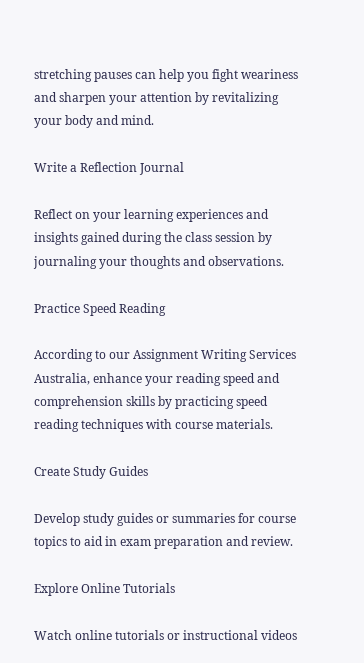stretching pauses can help you fight weariness and sharpen your attention by revitalizing your body and mind.

Write a Reflection Journal

Reflect on your learning experiences and insights gained during the class session by journaling your thoughts and observations.

Practice Speed Reading

According to our Assignment Writing Services Australia, enhance your reading speed and comprehension skills by practicing speed reading techniques with course materials.

Create Study Guides

Develop study guides or summaries for course topics to aid in exam preparation and review.

Explore Online Tutorials

Watch online tutorials or instructional videos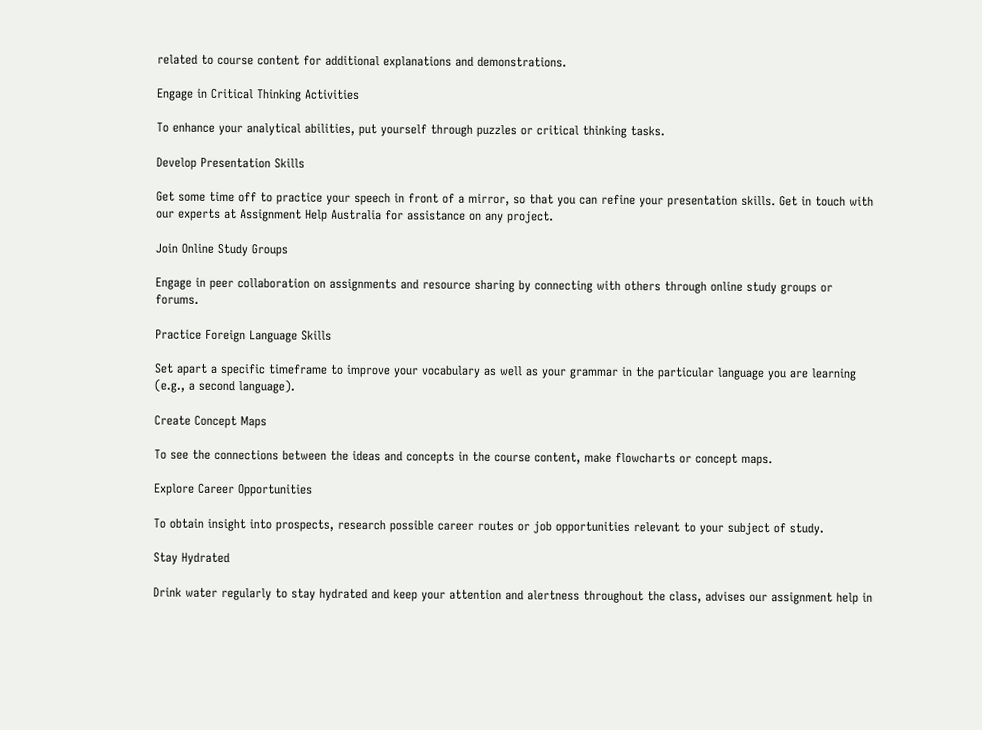related to course content for additional explanations and demonstrations.

Engage in Critical Thinking Activities

To enhance your analytical abilities, put yourself through puzzles or critical thinking tasks.

Develop Presentation Skills

Get some time off to practice your speech in front of a mirror, so that you can refine your presentation skills. Get in touch with our experts at Assignment Help Australia for assistance on any project.

Join Online Study Groups

Engage in peer collaboration on assignments and resource sharing by connecting with others through online study groups or forums.

Practice Foreign Language Skills

Set apart a specific timeframe to improve your vocabulary as well as your grammar in the particular language you are learning (e.g., a second language).

Create Concept Maps

To see the connections between the ideas and concepts in the course content, make flowcharts or concept maps.

Explore Career Opportunities

To obtain insight into prospects, research possible career routes or job opportunities relevant to your subject of study.

Stay Hydrated

Drink water regularly to stay hydrated and keep your attention and alertness throughout the class, advises our assignment help in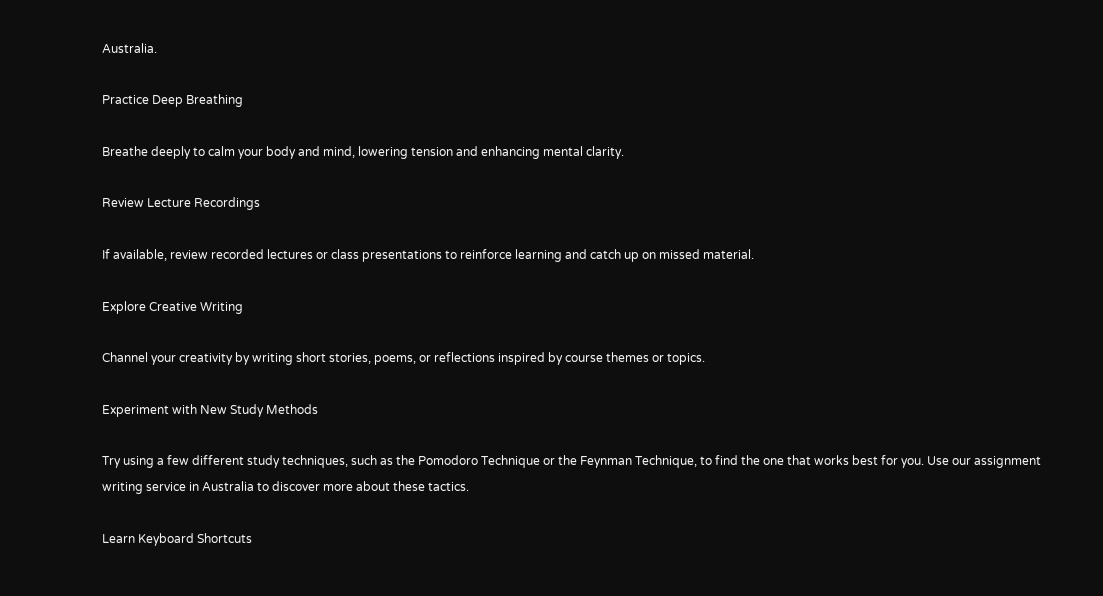Australia.

Practice Deep Breathing

Breathe deeply to calm your body and mind, lowering tension and enhancing mental clarity.

Review Lecture Recordings

If available, review recorded lectures or class presentations to reinforce learning and catch up on missed material.

Explore Creative Writing

Channel your creativity by writing short stories, poems, or reflections inspired by course themes or topics.

Experiment with New Study Methods

Try using a few different study techniques, such as the Pomodoro Technique or the Feynman Technique, to find the one that works best for you. Use our assignment writing service in Australia to discover more about these tactics.

Learn Keyboard Shortcuts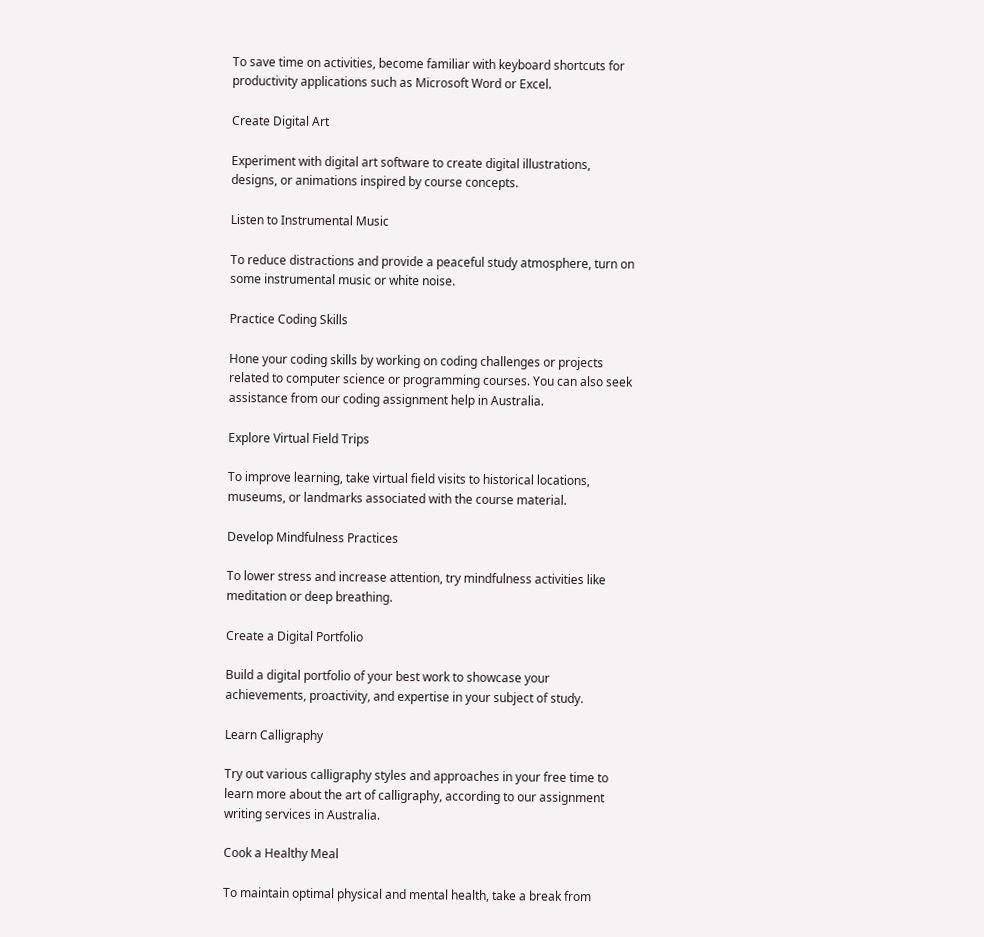To save time on activities, become familiar with keyboard shortcuts for productivity applications such as Microsoft Word or Excel.

Create Digital Art

Experiment with digital art software to create digital illustrations, designs, or animations inspired by course concepts.

Listen to Instrumental Music

To reduce distractions and provide a peaceful study atmosphere, turn on some instrumental music or white noise.

Practice Coding Skills

Hone your coding skills by working on coding challenges or projects related to computer science or programming courses. You can also seek assistance from our coding assignment help in Australia.

Explore Virtual Field Trips

To improve learning, take virtual field visits to historical locations, museums, or landmarks associated with the course material.

Develop Mindfulness Practices

To lower stress and increase attention, try mindfulness activities like meditation or deep breathing.

Create a Digital Portfolio

Build a digital portfolio of your best work to showcase your achievements, proactivity, and expertise in your subject of study.

Learn Calligraphy

Try out various calligraphy styles and approaches in your free time to learn more about the art of calligraphy, according to our assignment writing services in Australia.

Cook a Healthy Meal

To maintain optimal physical and mental health, take a break from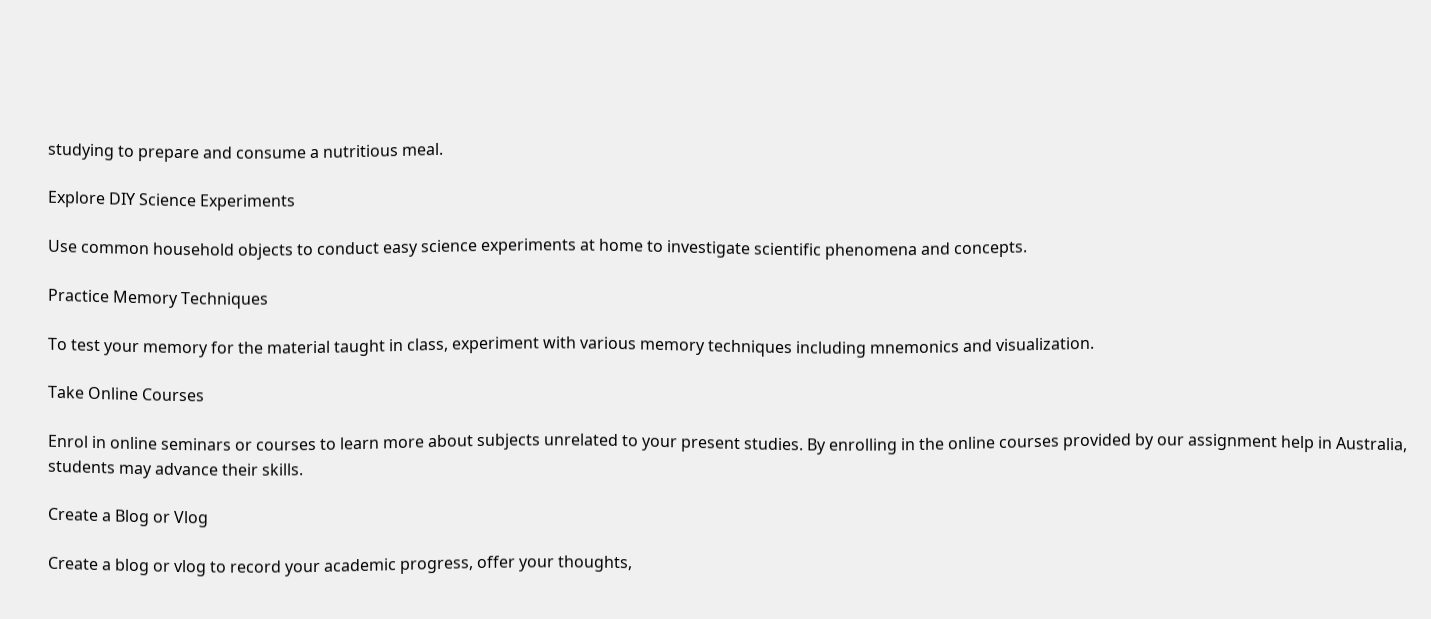studying to prepare and consume a nutritious meal.

Explore DIY Science Experiments

Use common household objects to conduct easy science experiments at home to investigate scientific phenomena and concepts.

Practice Memory Techniques

To test your memory for the material taught in class, experiment with various memory techniques including mnemonics and visualization.

Take Online Courses

Enrol in online seminars or courses to learn more about subjects unrelated to your present studies. By enrolling in the online courses provided by our assignment help in Australia, students may advance their skills.

Create a Blog or Vlog

Create a blog or vlog to record your academic progress, offer your thoughts,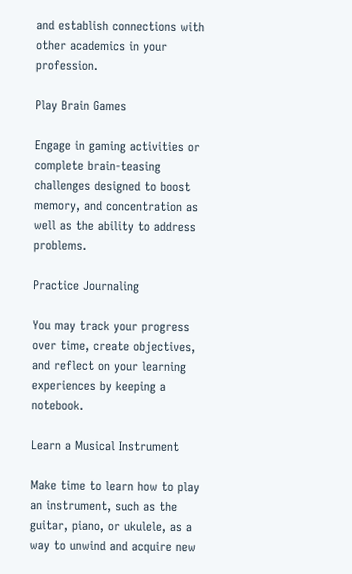and establish connections with other academics in your profession.

Play Brain Games

Engage in gaming activities or complete brain-teasing challenges designed to boost memory, and concentration as well as the ability to address problems.

Practice Journaling

You may track your progress over time, create objectives, and reflect on your learning experiences by keeping a notebook.

Learn a Musical Instrument

Make time to learn how to play an instrument, such as the guitar, piano, or ukulele, as a way to unwind and acquire new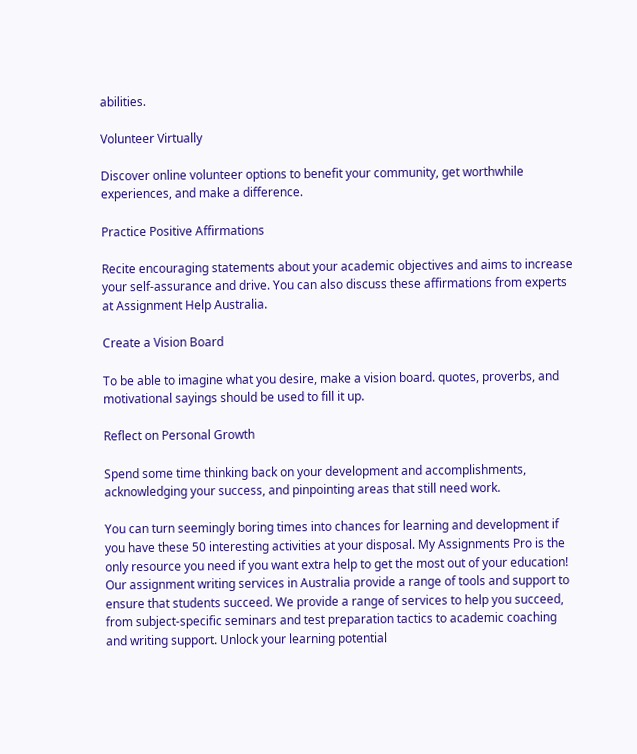abilities.

Volunteer Virtually

Discover online volunteer options to benefit your community, get worthwhile experiences, and make a difference.

Practice Positive Affirmations

Recite encouraging statements about your academic objectives and aims to increase your self-assurance and drive. You can also discuss these affirmations from experts at Assignment Help Australia.

Create a Vision Board

To be able to imagine what you desire, make a vision board. quotes, proverbs, and motivational sayings should be used to fill it up.

Reflect on Personal Growth

Spend some time thinking back on your development and accomplishments, acknowledging your success, and pinpointing areas that still need work.

You can turn seemingly boring times into chances for learning and development if you have these 50 interesting activities at your disposal. My Assignments Pro is the only resource you need if you want extra help to get the most out of your education! Our assignment writing services in Australia provide a range of tools and support to ensure that students succeed. We provide a range of services to help you succeed, from subject-specific seminars and test preparation tactics to academic coaching and writing support. Unlock your learning potential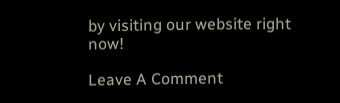by visiting our website right now!

Leave A Comment